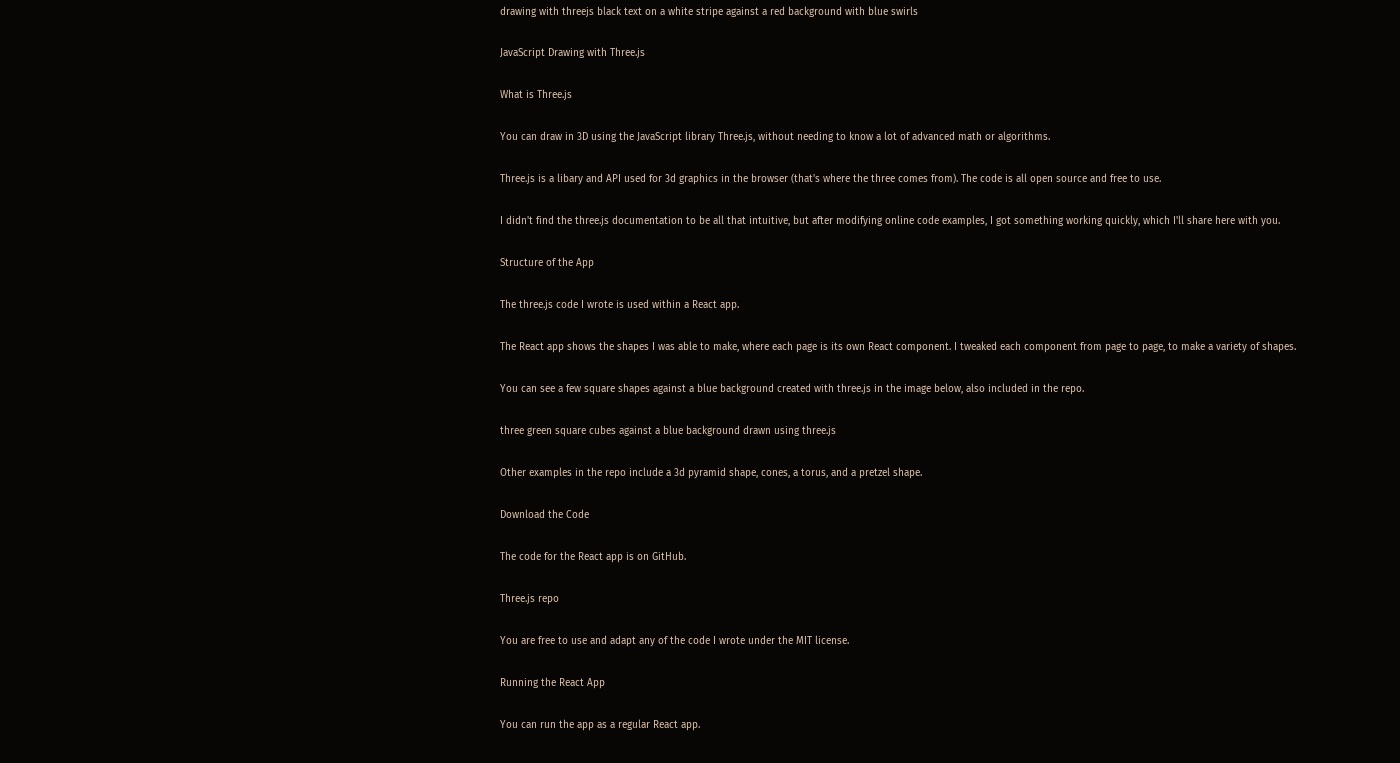drawing with threejs black text on a white stripe against a red background with blue swirls

JavaScript Drawing with Three.js

What is Three.js

You can draw in 3D using the JavaScript library Three.js, without needing to know a lot of advanced math or algorithms.

Three.js is a libary and API used for 3d graphics in the browser (that's where the three comes from). The code is all open source and free to use.

I didn't find the three.js documentation to be all that intuitive, but after modifying online code examples, I got something working quickly, which I'll share here with you.

Structure of the App

The three.js code I wrote is used within a React app.

The React app shows the shapes I was able to make, where each page is its own React component. I tweaked each component from page to page, to make a variety of shapes.

You can see a few square shapes against a blue background created with three.js in the image below, also included in the repo.

three green square cubes against a blue background drawn using three.js

Other examples in the repo include a 3d pyramid shape, cones, a torus, and a pretzel shape.

Download the Code

The code for the React app is on GitHub.

Three.js repo

You are free to use and adapt any of the code I wrote under the MIT license.

Running the React App

You can run the app as a regular React app.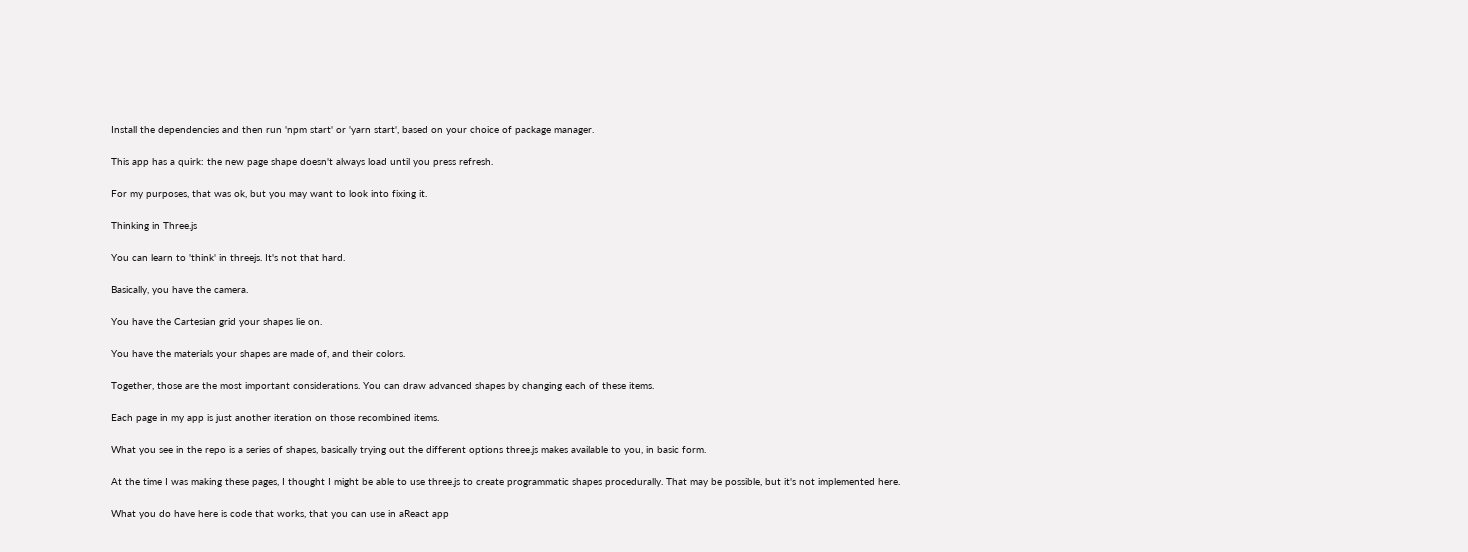Install the dependencies and then run 'npm start' or 'yarn start', based on your choice of package manager.

This app has a quirk: the new page shape doesn't always load until you press refresh.

For my purposes, that was ok, but you may want to look into fixing it.

Thinking in Three.js

You can learn to 'think' in threejs. It's not that hard.

Basically, you have the camera.

You have the Cartesian grid your shapes lie on.

You have the materials your shapes are made of, and their colors.

Together, those are the most important considerations. You can draw advanced shapes by changing each of these items.

Each page in my app is just another iteration on those recombined items.

What you see in the repo is a series of shapes, basically trying out the different options three.js makes available to you, in basic form.

At the time I was making these pages, I thought I might be able to use three.js to create programmatic shapes procedurally. That may be possible, but it's not implemented here.

What you do have here is code that works, that you can use in aReact app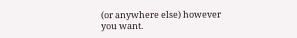(or anywhere else) however you want.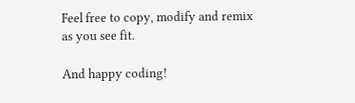Feel free to copy, modify and remix as you see fit.

And happy coding!